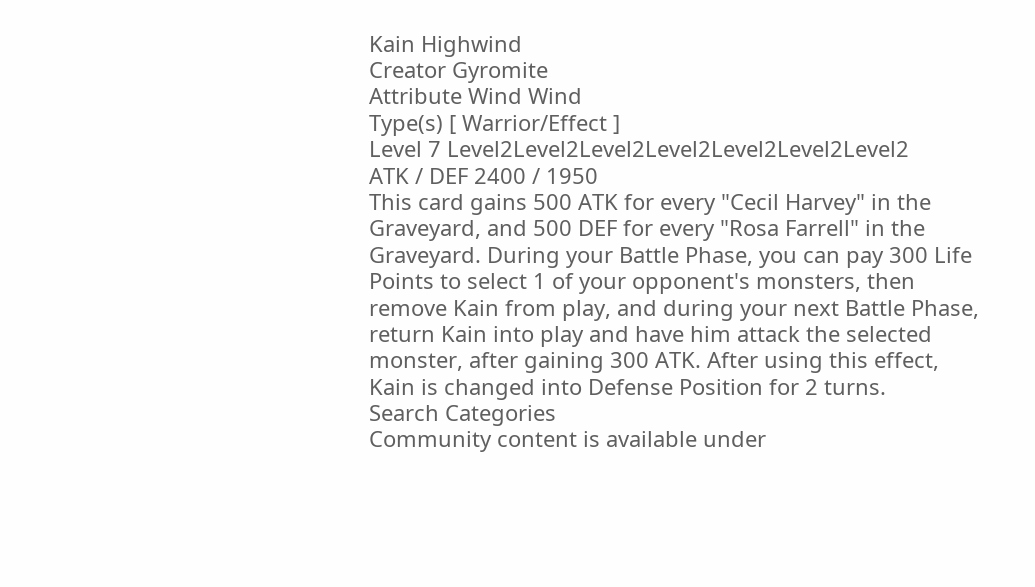Kain Highwind
Creator Gyromite
Attribute Wind Wind
Type(s) [ Warrior/Effect ]
Level 7 Level2Level2Level2Level2Level2Level2Level2
ATK / DEF 2400 / 1950
This card gains 500 ATK for every "Cecil Harvey" in the Graveyard, and 500 DEF for every "Rosa Farrell" in the Graveyard. During your Battle Phase, you can pay 300 Life Points to select 1 of your opponent's monsters, then remove Kain from play, and during your next Battle Phase, return Kain into play and have him attack the selected monster, after gaining 300 ATK. After using this effect, Kain is changed into Defense Position for 2 turns.
Search Categories
Community content is available under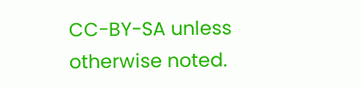CC-BY-SA unless otherwise noted.